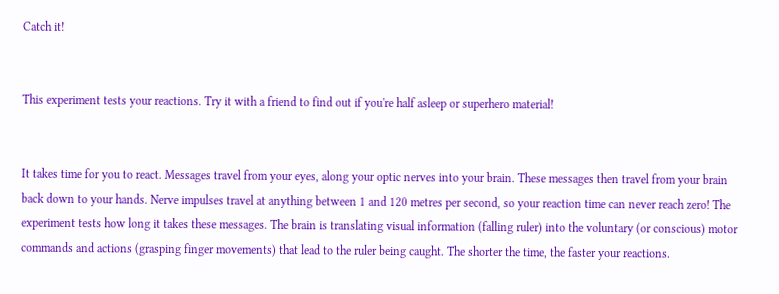Catch it!


This experiment tests your reactions. Try it with a friend to find out if you're half asleep or superhero material!


It takes time for you to react. Messages travel from your eyes, along your optic nerves into your brain. These messages then travel from your brain back down to your hands. Nerve impulses travel at anything between 1 and 120 metres per second, so your reaction time can never reach zero! The experiment tests how long it takes these messages. The brain is translating visual information (falling ruler) into the voluntary (or conscious) motor commands and actions (grasping finger movements) that lead to the ruler being caught. The shorter the time, the faster your reactions.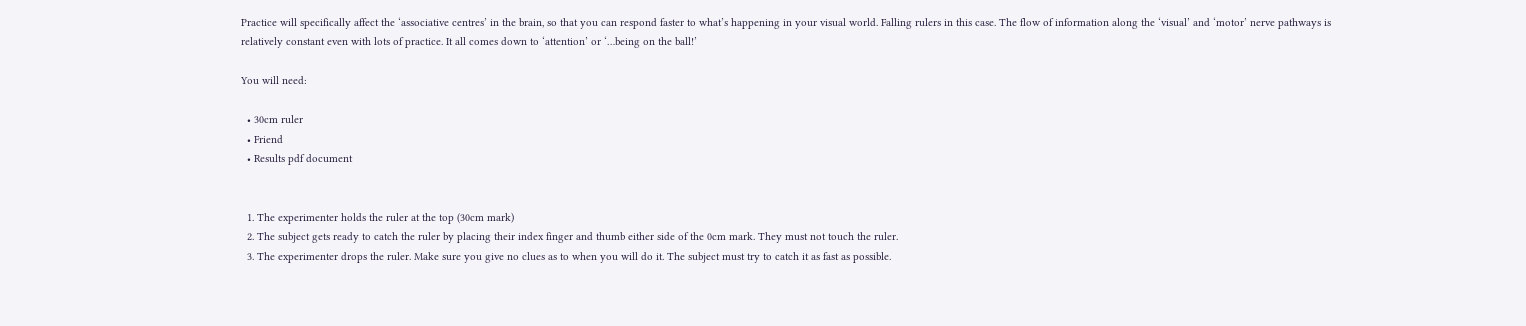Practice will specifically affect the ‘associative centres’ in the brain, so that you can respond faster to what’s happening in your visual world. Falling rulers in this case. The flow of information along the ‘visual’ and ‘motor’ nerve pathways is relatively constant even with lots of practice. It all comes down to ‘attention’ or ‘…being on the ball!’

You will need:

  • 30cm ruler
  • Friend
  • Results pdf document


  1. The experimenter holds the ruler at the top (30cm mark)
  2. The subject gets ready to catch the ruler by placing their index finger and thumb either side of the 0cm mark. They must not touch the ruler.
  3. The experimenter drops the ruler. Make sure you give no clues as to when you will do it. The subject must try to catch it as fast as possible.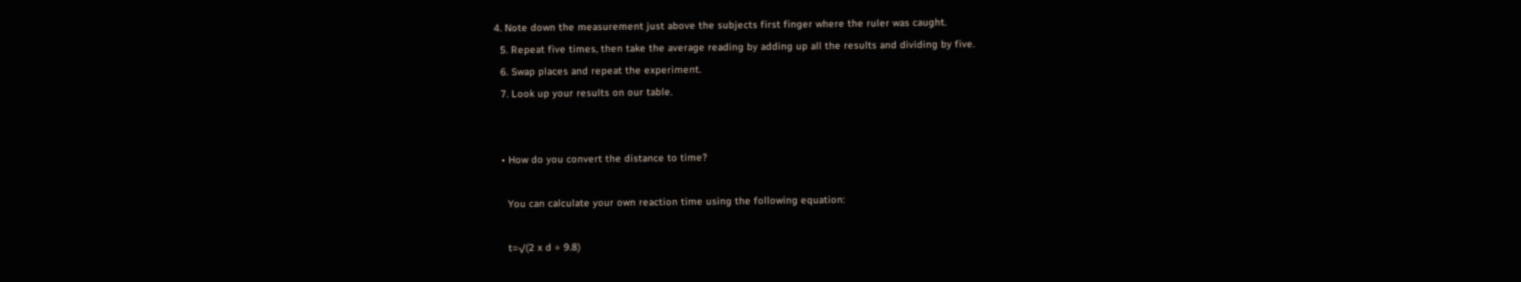4. Note down the measurement just above the subjects first finger where the ruler was caught.
  5. Repeat five times, then take the average reading by adding up all the results and dividing by five.
  6. Swap places and repeat the experiment.
  7. Look up your results on our table.


  • How do you convert the distance to time?

    You can calculate your own reaction time using the following equation:

    t=√(2 x d ÷ 9.8)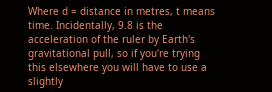Where d = distance in metres, t means time. Incidentally, 9.8 is the acceleration of the ruler by Earth's gravitational pull, so if you're trying this elsewhere you will have to use a slightly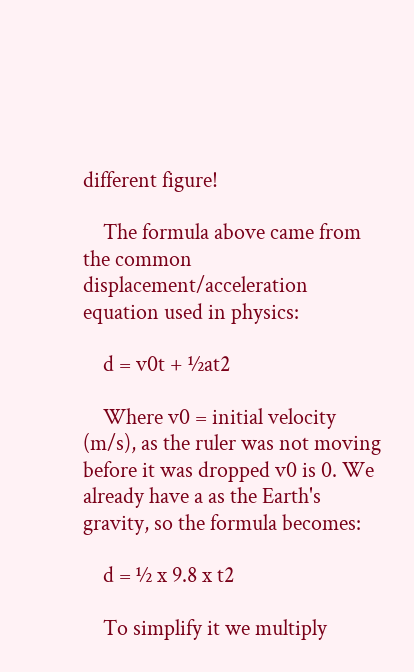different figure!

    The formula above came from the common displacement/acceleration equation used in physics:

    d = v0t + ½at2

    Where v0 = initial velocity (m/s), as the ruler was not moving before it was dropped v0 is 0. We already have a as the Earth's gravity, so the formula becomes:

    d = ½ x 9.8 x t2

    To simplify it we multiply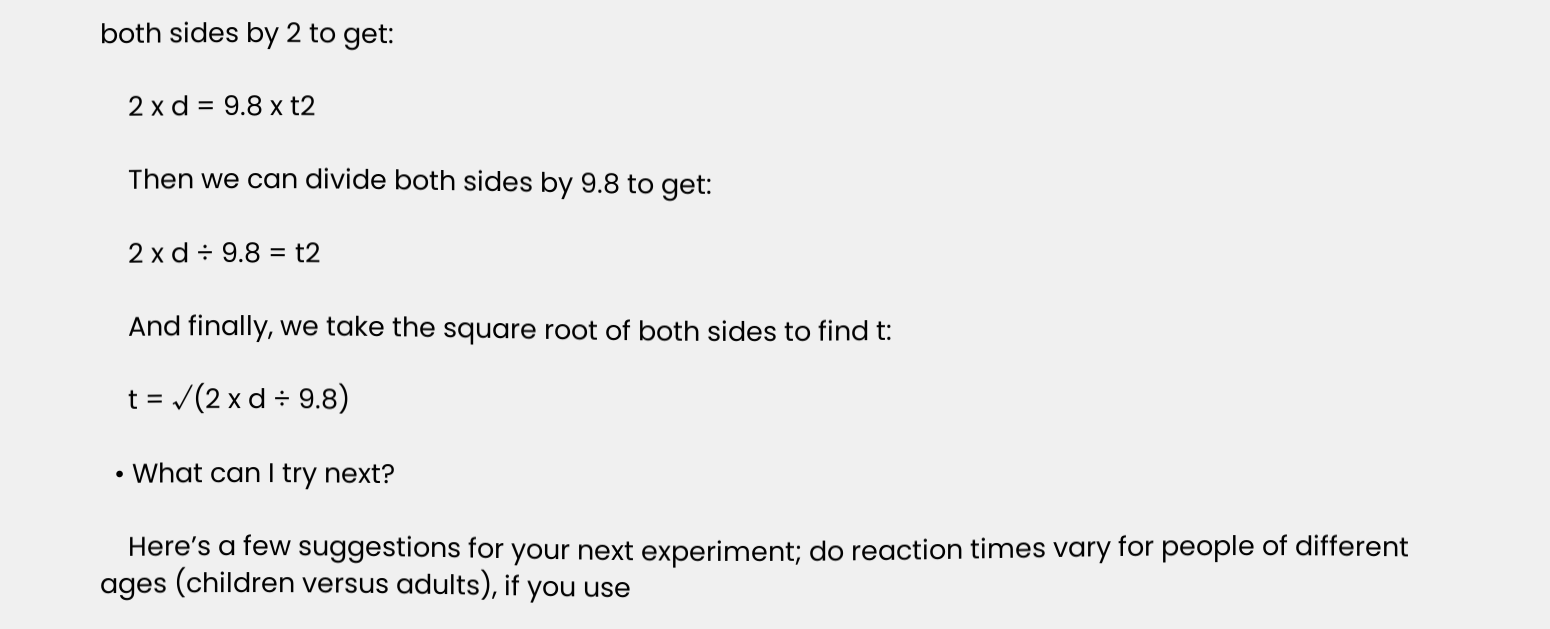both sides by 2 to get:

    2 x d = 9.8 x t2

    Then we can divide both sides by 9.8 to get:

    2 x d ÷ 9.8 = t2

    And finally, we take the square root of both sides to find t:

    t = √(2 x d ÷ 9.8)

  • What can I try next?

    Here’s a few suggestions for your next experiment; do reaction times vary for people of different ages (children versus adults), if you use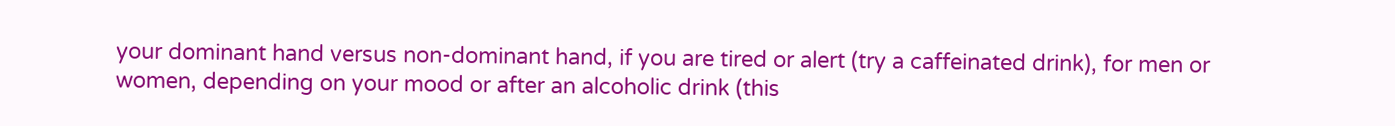your dominant hand versus non-dominant hand, if you are tired or alert (try a caffeinated drink), for men or women, depending on your mood or after an alcoholic drink (this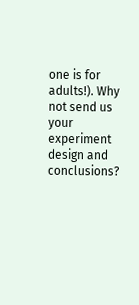one is for adults!). Why not send us your experiment design and conclusions?